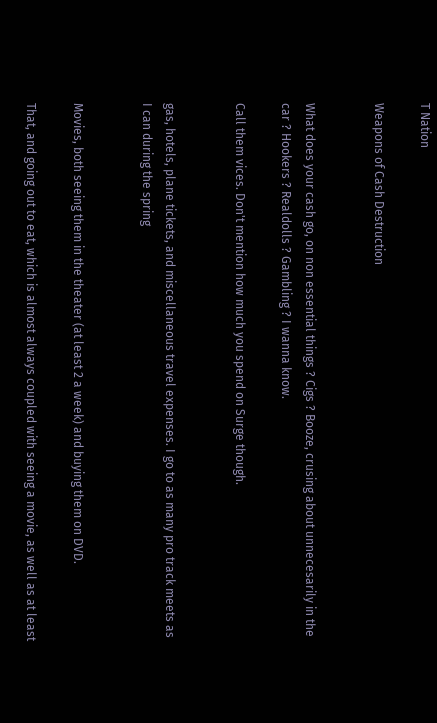T Nation

Weapons of Cash Destruction


What does your cash go, on non essential things ? Cigs ? Booze, crusing about unnecesarily in the car ? Hookers ? Realdolls ? Gambling ? I wanna know.

Call them vices. Don't mention how much you spend on Surge though.


gas, hotels, plane tickets, and miscellaneous travel expenses. I go to as many pro track meets as I can during the spring


Movies, both seeing them in the theater (at least 2 a week) and buying them on DVD.

That, and going out to eat, which is almost always coupled with seeing a movie, as well as at least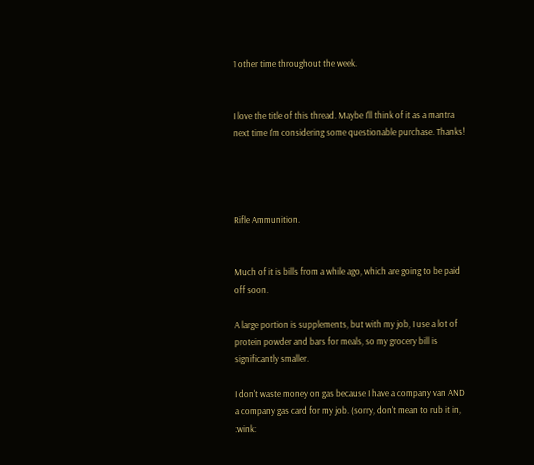1 other time throughout the week.


I love the title of this thread. Maybe I'll think of it as a mantra next time I'm considering some questionable purchase. Thanks!




Rifle Ammunition.


Much of it is bills from a while ago, which are going to be paid off soon.

A large portion is supplements, but with my job, I use a lot of protein powder and bars for meals, so my grocery bill is significantly smaller.

I don't waste money on gas because I have a company van AND a company gas card for my job. (sorry, don't mean to rub it in, :wink: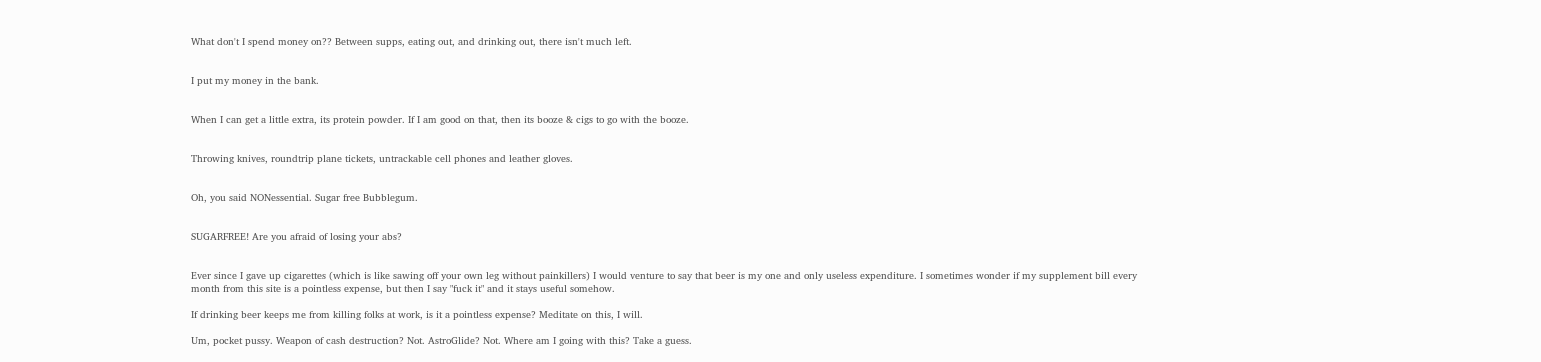What don't I spend money on?? Between supps, eating out, and drinking out, there isn't much left.


I put my money in the bank.


When I can get a little extra, its protein powder. If I am good on that, then its booze & cigs to go with the booze.


Throwing knives, roundtrip plane tickets, untrackable cell phones and leather gloves.


Oh, you said NONessential. Sugar free Bubblegum.


SUGARFREE! Are you afraid of losing your abs?


Ever since I gave up cigarettes (which is like sawing off your own leg without painkillers) I would venture to say that beer is my one and only useless expenditure. I sometimes wonder if my supplement bill every month from this site is a pointless expense, but then I say "fuck it" and it stays useful somehow.

If drinking beer keeps me from killing folks at work, is it a pointless expense? Meditate on this, I will.

Um, pocket pussy. Weapon of cash destruction? Not. AstroGlide? Not. Where am I going with this? Take a guess.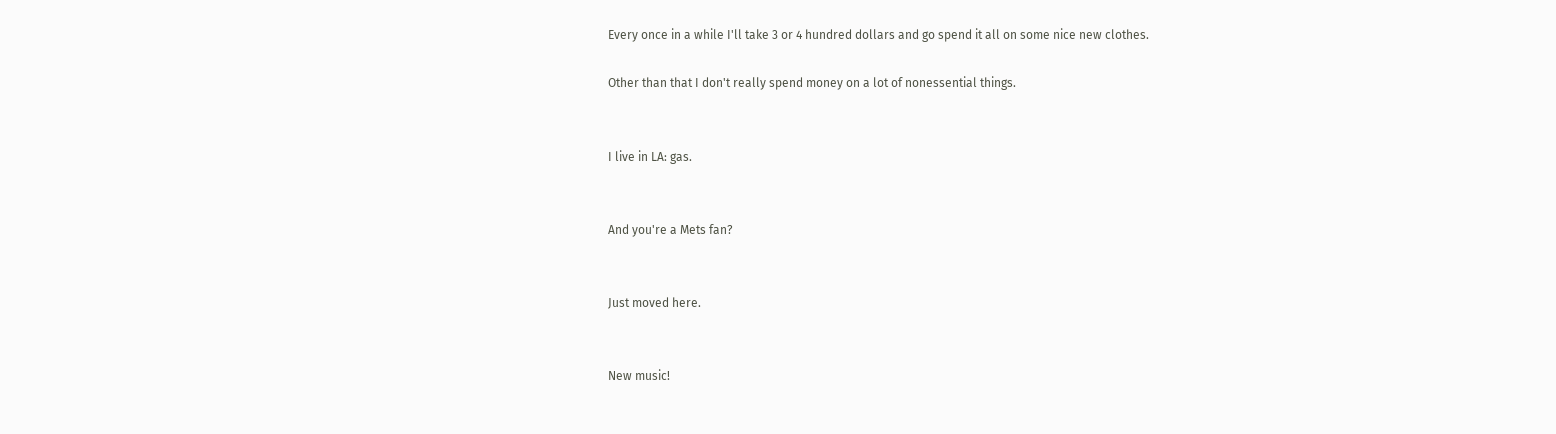Every once in a while I'll take 3 or 4 hundred dollars and go spend it all on some nice new clothes.

Other than that I don't really spend money on a lot of nonessential things.


I live in LA: gas.


And you're a Mets fan?


Just moved here.


New music!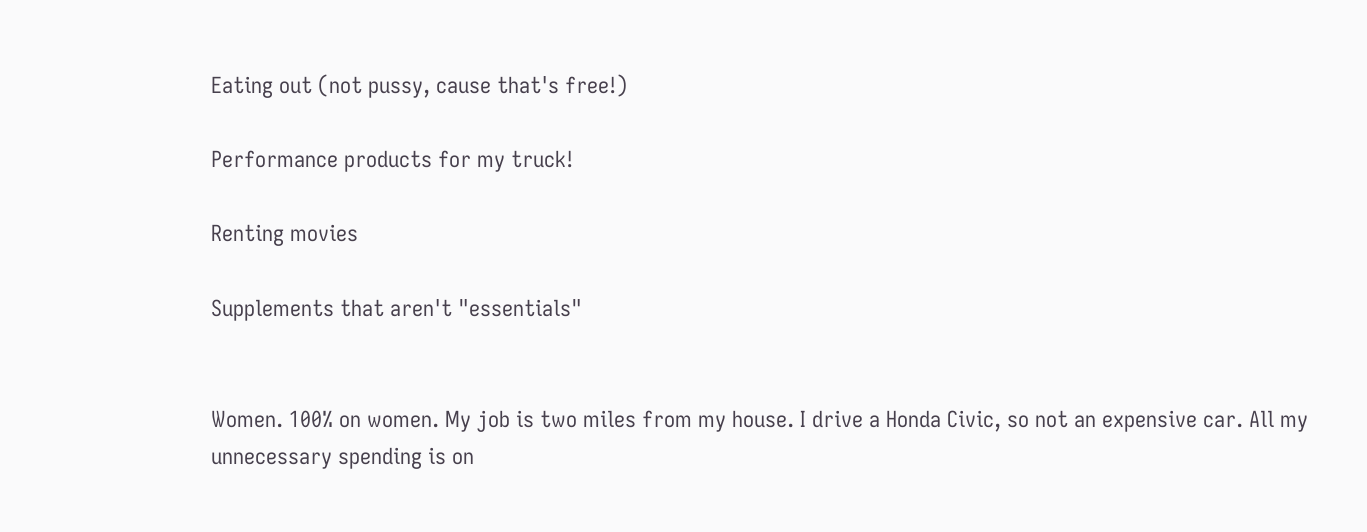Eating out (not pussy, cause that's free!)

Performance products for my truck!

Renting movies

Supplements that aren't "essentials"


Women. 100% on women. My job is two miles from my house. I drive a Honda Civic, so not an expensive car. All my unnecessary spending is on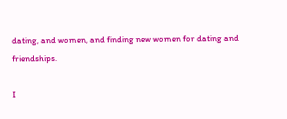dating, and women, and finding new women for dating and friendships.

I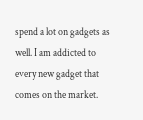spend a lot on gadgets as well. I am addicted to every new gadget that comes on the market.